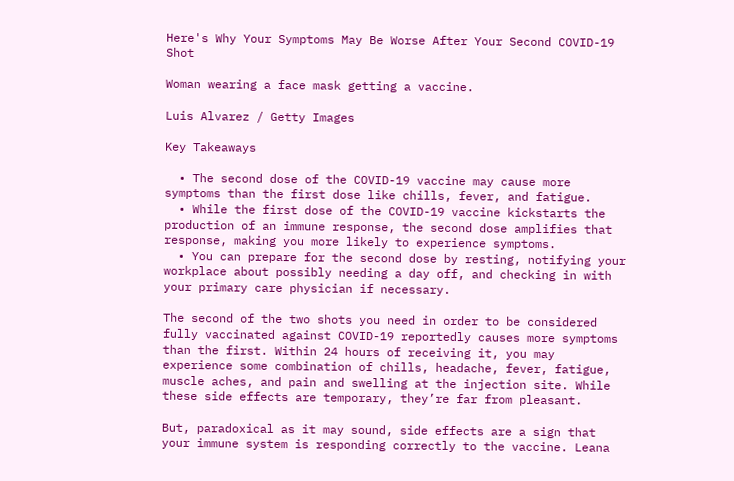Here's Why Your Symptoms May Be Worse After Your Second COVID-19 Shot

Woman wearing a face mask getting a vaccine.

Luis Alvarez / Getty Images

Key Takeaways

  • The second dose of the COVID-19 vaccine may cause more symptoms than the first dose like chills, fever, and fatigue.
  • While the first dose of the COVID-19 vaccine kickstarts the production of an immune response, the second dose amplifies that response, making you more likely to experience symptoms.
  • You can prepare for the second dose by resting, notifying your workplace about possibly needing a day off, and checking in with your primary care physician if necessary.

The second of the two shots you need in order to be considered fully vaccinated against COVID-19 reportedly causes more symptoms than the first. Within 24 hours of receiving it, you may experience some combination of chills, headache, fever, fatigue, muscle aches, and pain and swelling at the injection site. While these side effects are temporary, they’re far from pleasant.

But, paradoxical as it may sound, side effects are a sign that your immune system is responding correctly to the vaccine. Leana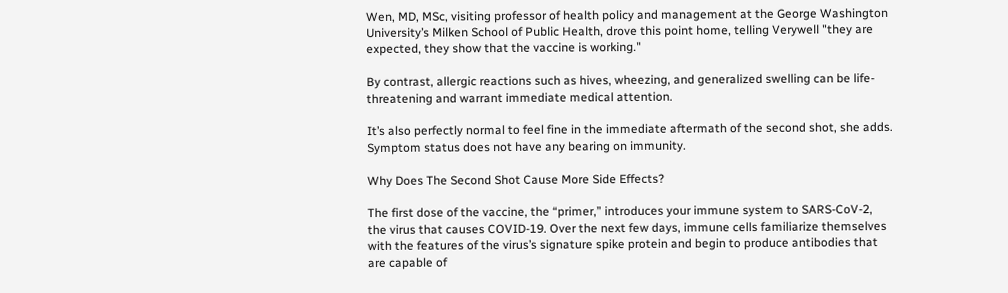Wen, MD, MSc, visiting professor of health policy and management at the George Washington University’s Milken School of Public Health, drove this point home, telling Verywell "they are expected, they show that the vaccine is working."

By contrast, allergic reactions such as hives, wheezing, and generalized swelling can be life-threatening and warrant immediate medical attention.

It’s also perfectly normal to feel fine in the immediate aftermath of the second shot, she adds. Symptom status does not have any bearing on immunity.

Why Does The Second Shot Cause More Side Effects?

The first dose of the vaccine, the “primer,” introduces your immune system to SARS-CoV-2, the virus that causes COVID-19. Over the next few days, immune cells familiarize themselves with the features of the virus’s signature spike protein and begin to produce antibodies that are capable of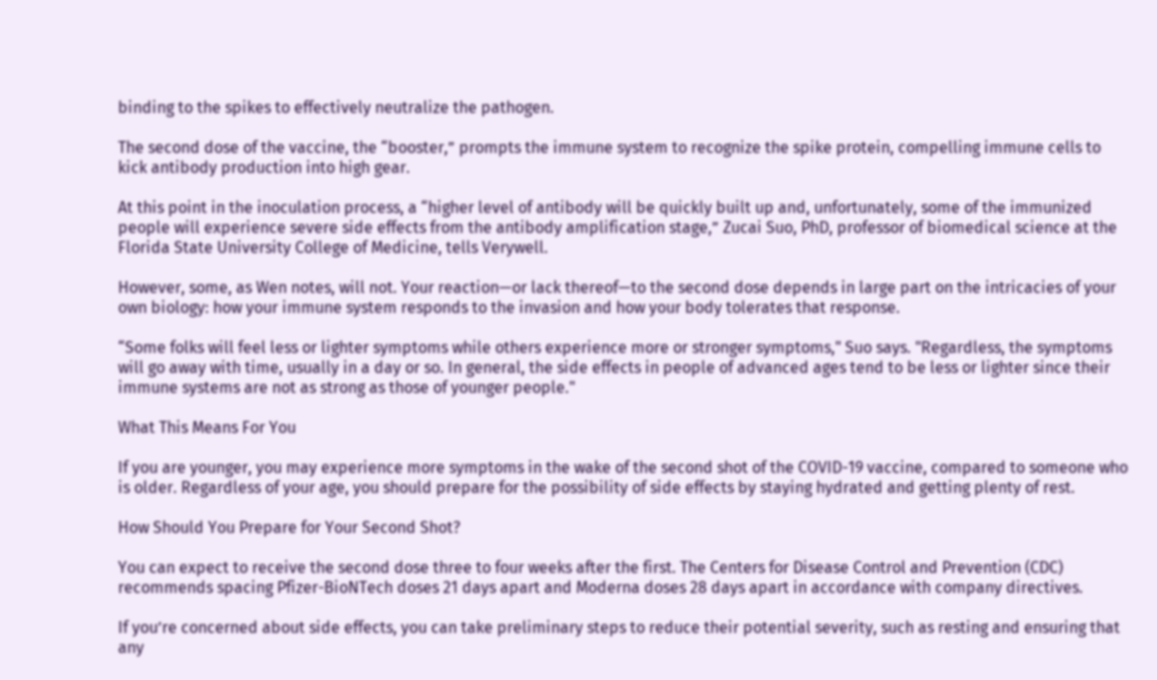binding to the spikes to effectively neutralize the pathogen.

The second dose of the vaccine, the “booster,” prompts the immune system to recognize the spike protein, compelling immune cells to kick antibody production into high gear.

At this point in the inoculation process, a “higher level of antibody will be quickly built up and, unfortunately, some of the immunized people will experience severe side effects from the antibody amplification stage,” Zucai Suo, PhD, professor of biomedical science at the Florida State University College of Medicine, tells Verywell.

However, some, as Wen notes, will not. Your reaction—or lack thereof—to the second dose depends in large part on the intricacies of your own biology: how your immune system responds to the invasion and how your body tolerates that response.

“Some folks will feel less or lighter symptoms while others experience more or stronger symptoms," Suo says. "Regardless, the symptoms will go away with time, usually in a day or so. In general, the side effects in people of advanced ages tend to be less or lighter since their immune systems are not as strong as those of younger people."

What This Means For You

If you are younger, you may experience more symptoms in the wake of the second shot of the COVID-19 vaccine, compared to someone who is older. Regardless of your age, you should prepare for the possibility of side effects by staying hydrated and getting plenty of rest.

How Should You Prepare for Your Second Shot?

You can expect to receive the second dose three to four weeks after the first. The Centers for Disease Control and Prevention (CDC) recommends spacing Pfizer-BioNTech doses 21 days apart and Moderna doses 28 days apart in accordance with company directives.

If you’re concerned about side effects, you can take preliminary steps to reduce their potential severity, such as resting and ensuring that any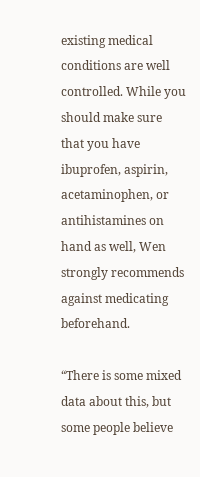existing medical conditions are well controlled. While you should make sure that you have ibuprofen, aspirin, acetaminophen, or antihistamines on hand as well, Wen strongly recommends against medicating beforehand.

“There is some mixed data about this, but some people believe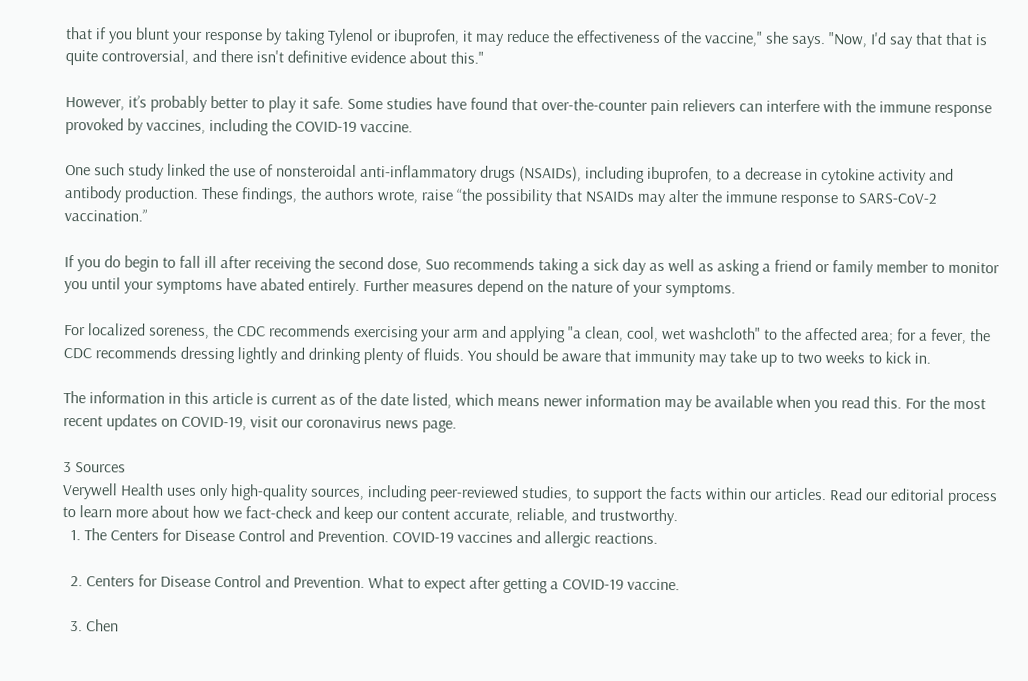that if you blunt your response by taking Tylenol or ibuprofen, it may reduce the effectiveness of the vaccine," she says. "Now, I'd say that that is quite controversial, and there isn't definitive evidence about this."

However, it’s probably better to play it safe. Some studies have found that over-the-counter pain relievers can interfere with the immune response provoked by vaccines, including the COVID-19 vaccine.

One such study linked the use of nonsteroidal anti-inflammatory drugs (NSAIDs), including ibuprofen, to a decrease in cytokine activity and antibody production. These findings, the authors wrote, raise “the possibility that NSAIDs may alter the immune response to SARS-CoV-2 vaccination.”

If you do begin to fall ill after receiving the second dose, Suo recommends taking a sick day as well as asking a friend or family member to monitor you until your symptoms have abated entirely. Further measures depend on the nature of your symptoms.

For localized soreness, the CDC recommends exercising your arm and applying "a clean, cool, wet washcloth" to the affected area; for a fever, the CDC recommends dressing lightly and drinking plenty of fluids. You should be aware that immunity may take up to two weeks to kick in.

The information in this article is current as of the date listed, which means newer information may be available when you read this. For the most recent updates on COVID-19, visit our coronavirus news page.

3 Sources
Verywell Health uses only high-quality sources, including peer-reviewed studies, to support the facts within our articles. Read our editorial process to learn more about how we fact-check and keep our content accurate, reliable, and trustworthy.
  1. The Centers for Disease Control and Prevention. COVID-19 vaccines and allergic reactions.

  2. Centers for Disease Control and Prevention. What to expect after getting a COVID-19 vaccine.

  3. Chen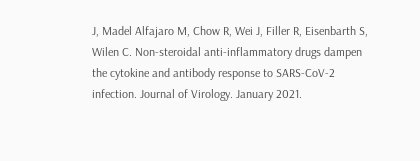J, Madel Alfajaro M, Chow R, Wei J, Filler R, Eisenbarth S, Wilen C. Non-steroidal anti-inflammatory drugs dampen the cytokine and antibody response to SARS-CoV-2 infection. Journal of Virology. January 2021.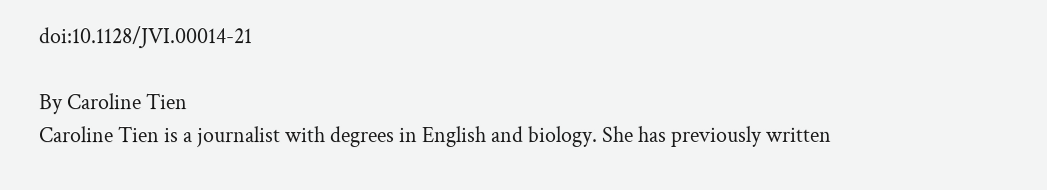doi:10.1128/JVI.00014-21

By Caroline Tien
Caroline Tien is a journalist with degrees in English and biology. She has previously written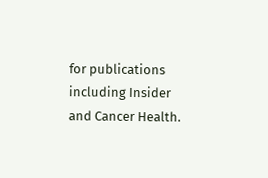for publications including Insider and Cancer Health.